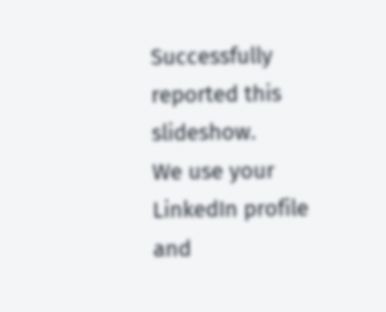Successfully reported this slideshow.
We use your LinkedIn profile and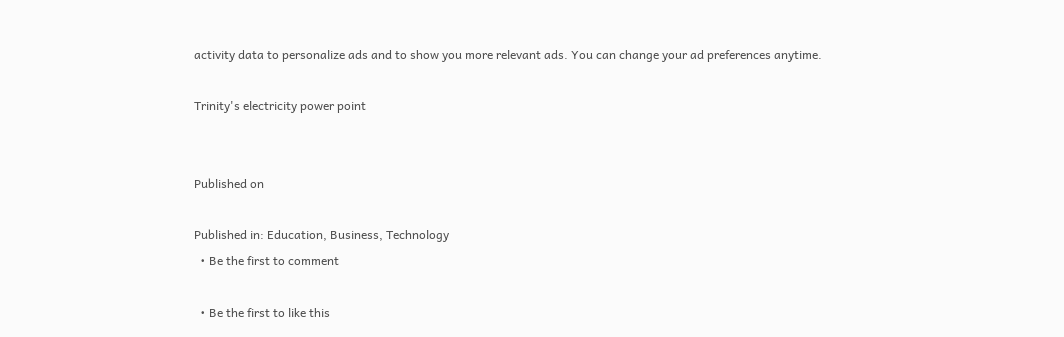activity data to personalize ads and to show you more relevant ads. You can change your ad preferences anytime.

Trinity's electricity power point


Published on

Published in: Education, Business, Technology
  • Be the first to comment

  • Be the first to like this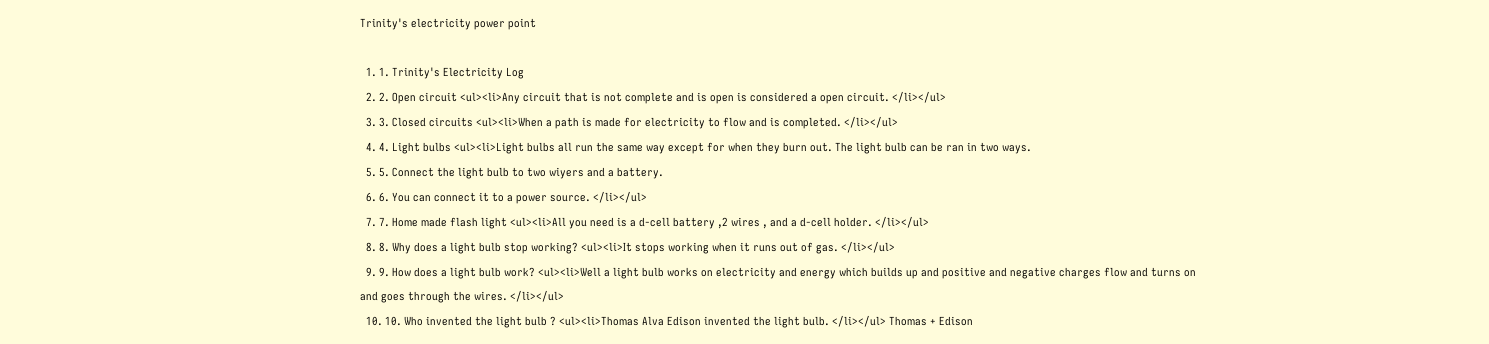Trinity's electricity power point

  1. 1. Trinity's Electricity Log
  2. 2. Open circuit <ul><li>Any circuit that is not complete and is open is considered a open circuit. </li></ul>
  3. 3. Closed circuits <ul><li>When a path is made for electricity to flow and is completed. </li></ul>
  4. 4. Light bulbs <ul><li>Light bulbs all run the same way except for when they burn out. The light bulb can be ran in two ways.
  5. 5. Connect the light bulb to two wiyers and a battery.
  6. 6. You can connect it to a power source. </li></ul>
  7. 7. Home made flash light <ul><li>All you need is a d-cell battery ,2 wires , and a d-cell holder. </li></ul>
  8. 8. Why does a light bulb stop working? <ul><li>It stops working when it runs out of gas. </li></ul>
  9. 9. How does a light bulb work? <ul><li>Well a light bulb works on electricity and energy which builds up and positive and negative charges flow and turns on and goes through the wires. </li></ul>
  10. 10. Who invented the light bulb ? <ul><li>Thomas Alva Edison invented the light bulb. </li></ul> Thomas + Edison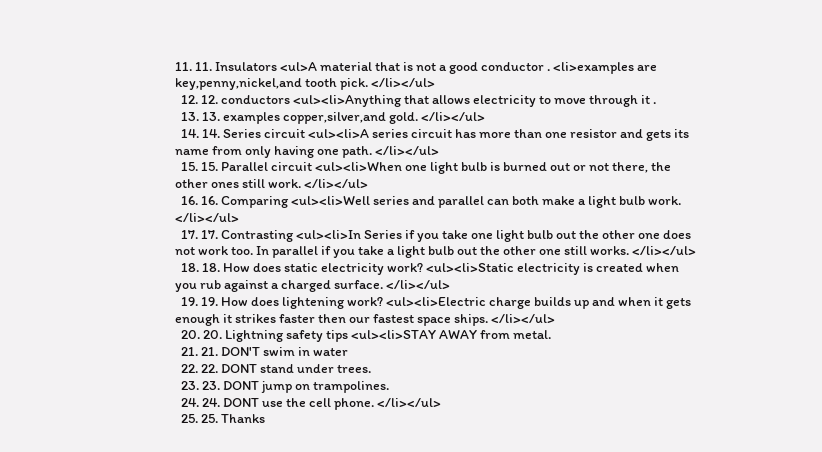11. 11. Insulators <ul>A material that is not a good conductor . <li>examples are key,penny,nickel,and tooth pick. </li></ul>
  12. 12. conductors <ul><li>Anything that allows electricity to move through it .
  13. 13. examples copper,silver,and gold. </li></ul>
  14. 14. Series circuit <ul><li>A series circuit has more than one resistor and gets its name from only having one path. </li></ul>
  15. 15. Parallel circuit <ul><li>When one light bulb is burned out or not there, the other ones still work. </li></ul>
  16. 16. Comparing <ul><li>Well series and parallel can both make a light bulb work. </li></ul>
  17. 17. Contrasting <ul><li>In Series if you take one light bulb out the other one does not work too. In parallel if you take a light bulb out the other one still works. </li></ul>
  18. 18. How does static electricity work? <ul><li>Static electricity is created when you rub against a charged surface. </li></ul>
  19. 19. How does lightening work? <ul><li>Electric charge builds up and when it gets enough it strikes faster then our fastest space ships. </li></ul>
  20. 20. Lightning safety tips <ul><li>STAY AWAY from metal.
  21. 21. DON'T swim in water
  22. 22. DONT stand under trees.
  23. 23. DONT jump on trampolines.
  24. 24. DONT use the cell phone. </li></ul>
  25. 25. Thanks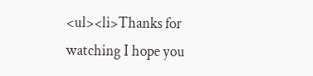<ul><li>Thanks for watching I hope you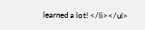learned a lot! </li></ul>